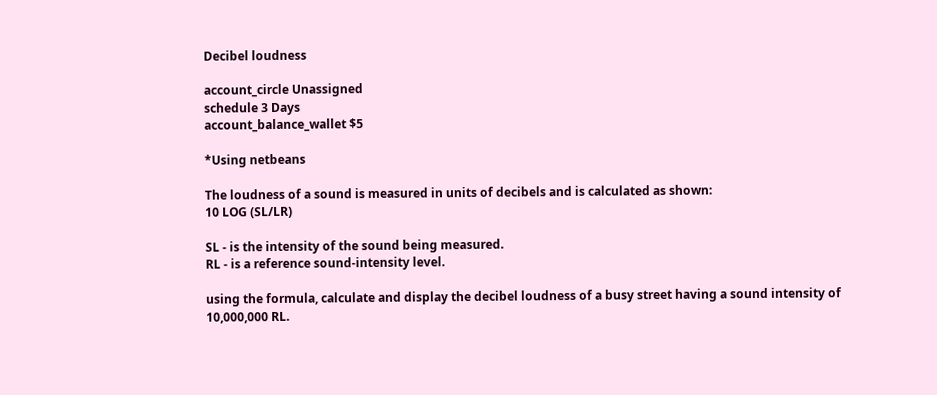Decibel loudness

account_circle Unassigned
schedule 3 Days
account_balance_wallet $5

*Using netbeans

The loudness of a sound is measured in units of decibels and is calculated as shown:
10 LOG (SL/LR)

SL - is the intensity of the sound being measured.
RL - is a reference sound-intensity level.

using the formula, calculate and display the decibel loudness of a busy street having a sound intensity of 10,000,000 RL.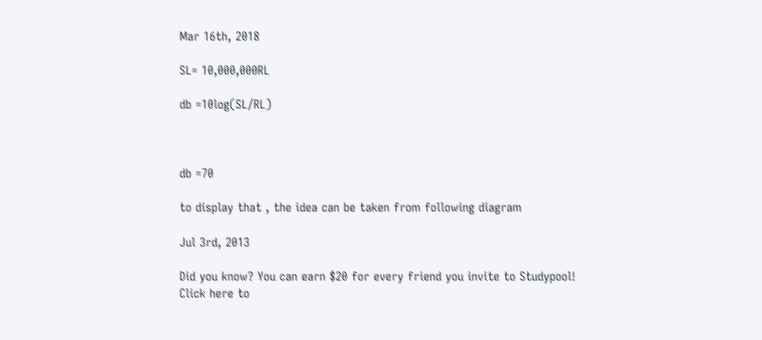Mar 16th, 2018

SL= 10,000,000RL

db =10log(SL/RL)



db =70

to display that , the idea can be taken from following diagram

Jul 3rd, 2013

Did you know? You can earn $20 for every friend you invite to Studypool!
Click here to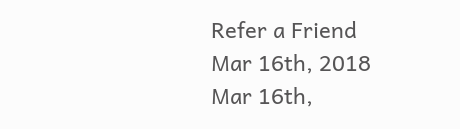Refer a Friend
Mar 16th, 2018
Mar 16th,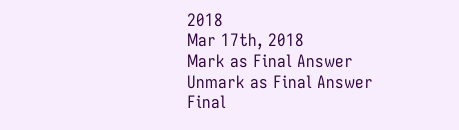2018
Mar 17th, 2018
Mark as Final Answer
Unmark as Final Answer
Final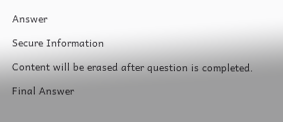Answer

Secure Information

Content will be erased after question is completed.

Final Answer